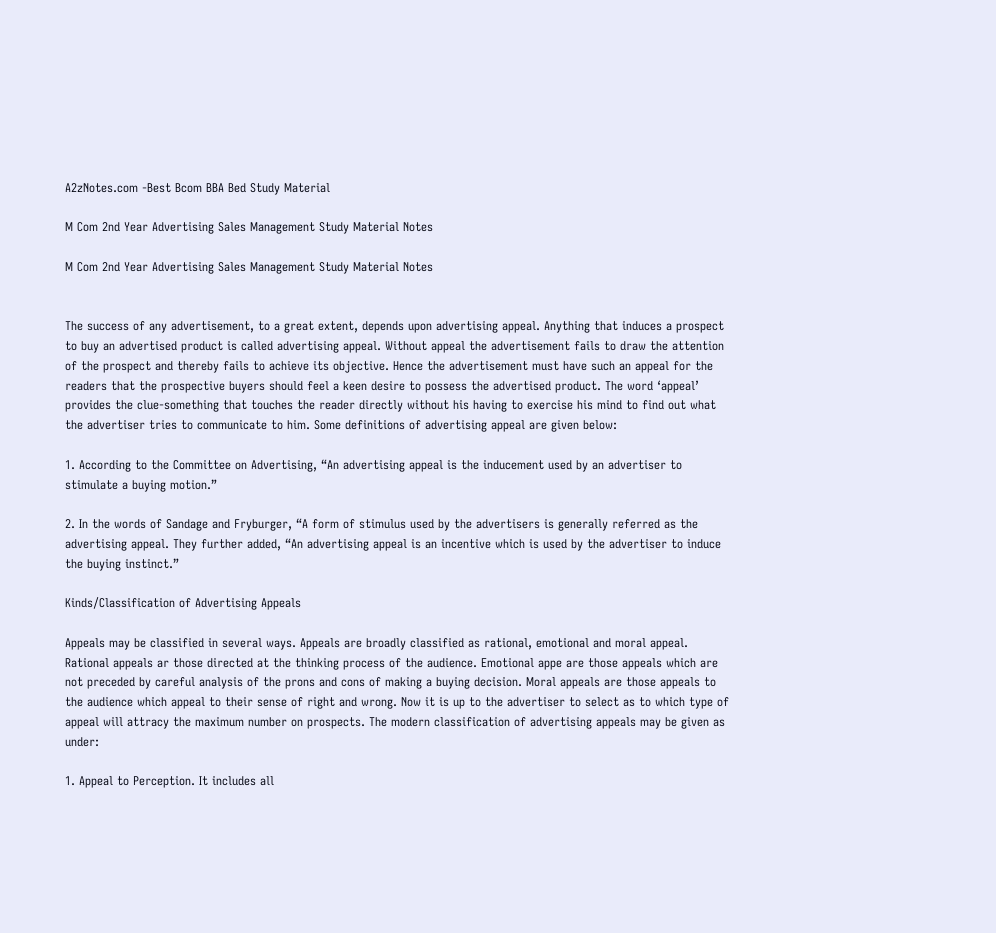A2zNotes.com -Best Bcom BBA Bed Study Material

M Com 2nd Year Advertising Sales Management Study Material Notes

M Com 2nd Year Advertising Sales Management Study Material Notes


The success of any advertisement, to a great extent, depends upon advertising appeal. Anything that induces a prospect to buy an advertised product is called advertising appeal. Without appeal the advertisement fails to draw the attention of the prospect and thereby fails to achieve its objective. Hence the advertisement must have such an appeal for the readers that the prospective buyers should feel a keen desire to possess the advertised product. The word ‘appeal’ provides the clue-something that touches the reader directly without his having to exercise his mind to find out what the advertiser tries to communicate to him. Some definitions of advertising appeal are given below:

1. According to the Committee on Advertising, “An advertising appeal is the inducement used by an advertiser to stimulate a buying motion.”

2. In the words of Sandage and Fryburger, “A form of stimulus used by the advertisers is generally referred as the advertising appeal. They further added, “An advertising appeal is an incentive which is used by the advertiser to induce the buying instinct.”

Kinds/Classification of Advertising Appeals

Appeals may be classified in several ways. Appeals are broadly classified as rational, emotional and moral appeal. Rational appeals ar those directed at the thinking process of the audience. Emotional appe are those appeals which are not preceded by careful analysis of the prons and cons of making a buying decision. Moral appeals are those appeals to the audience which appeal to their sense of right and wrong. Now it is up to the advertiser to select as to which type of appeal will attracy the maximum number on prospects. The modern classification of advertising appeals may be given as under:

1. Appeal to Perception. It includes all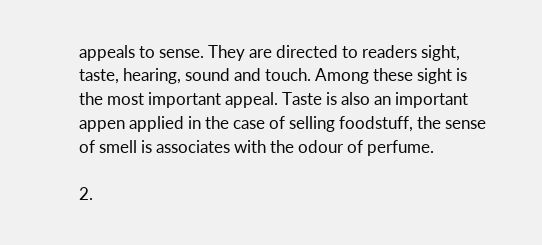appeals to sense. They are directed to readers sight, taste, hearing, sound and touch. Among these sight is the most important appeal. Taste is also an important appen applied in the case of selling foodstuff, the sense of smell is associates with the odour of perfume.

2.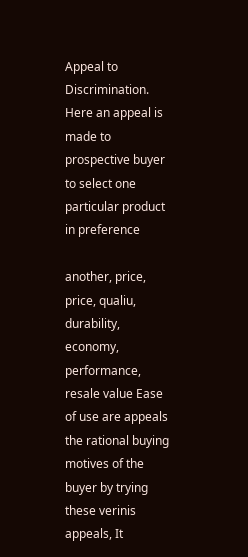Appeal to Discrimination. Here an appeal is made to prospective buyer to select one particular product in preference

another, price, price, qualiu, durability, economy, performance, resale value Ease of use are appeals the rational buying motives of the buyer by trying these verinis appeals, It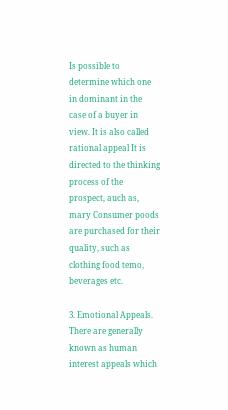Is possible to determine which one in dominant in the case of a buyer in view. It is also called rational appeal It is directed to the thinking process of the prospect, auch as, mary Consumer poods are purchased for their quality, such as clothing food temo, beverages etc.

3. Emotional Appeals. There are generally known as human interest appeals which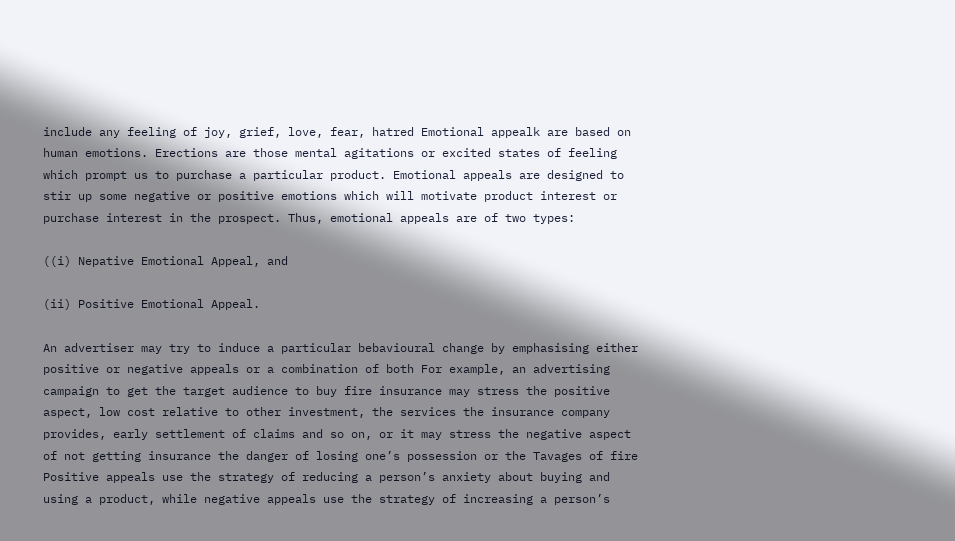include any feeling of joy, grief, love, fear, hatred Emotional appealk are based on human emotions. Erections are those mental agitations or excited states of feeling which prompt us to purchase a particular product. Emotional appeals are designed to stir up some negative or positive emotions which will motivate product interest or purchase interest in the prospect. Thus, emotional appeals are of two types:

((i) Nepative Emotional Appeal, and

(ii) Positive Emotional Appeal.

An advertiser may try to induce a particular bebavioural change by emphasising either positive or negative appeals or a combination of both For example, an advertising campaign to get the target audience to buy fire insurance may stress the positive aspect, low cost relative to other investment, the services the insurance company provides, early settlement of claims and so on, or it may stress the negative aspect of not getting insurance the danger of losing one’s possession or the Tavages of fire Positive appeals use the strategy of reducing a person’s anxiety about buying and using a product, while negative appeals use the strategy of increasing a person’s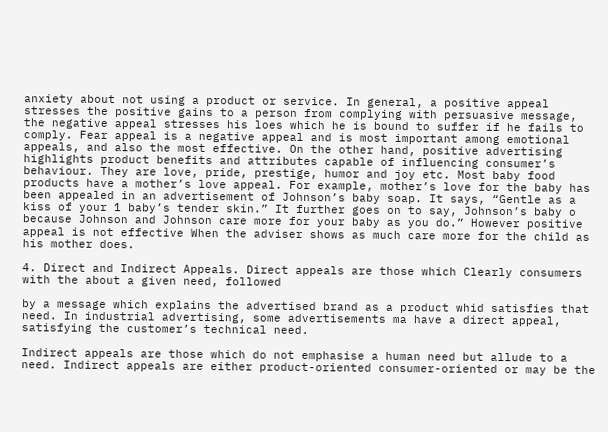anxiety about not using a product or service. In general, a positive appeal stresses the positive gains to a person from complying with persuasive message, the negative appeal stresses his loes which he is bound to suffer if he fails to comply. Fear appeal is a negative appeal and is most important among emotional appeals, and also the most effective. On the other hand, positive advertising highlights product benefits and attributes capable of influencing consumer’s behaviour. They are love, pride, prestige, humor and joy etc. Most baby food products have a mother’s love appeal. For example, mother’s love for the baby has been appealed in an advertisement of Johnson’s baby soap. It says, “Gentle as a kiss of your 1 baby’s tender skin.” It further goes on to say, Johnson’s baby o because Johnson and Johnson care more for your baby as you do.” However positive appeal is not effective When the adviser shows as much care more for the child as his mother does.

4. Direct and Indirect Appeals. Direct appeals are those which Clearly consumers with the about a given need, followed

by a message which explains the advertised brand as a product whid satisfies that need. In industrial advertising, some advertisements ma have a direct appeal, satisfying the customer’s technical need.

Indirect appeals are those which do not emphasise a human need but allude to a need. Indirect appeals are either product-oriented consumer-oriented or may be the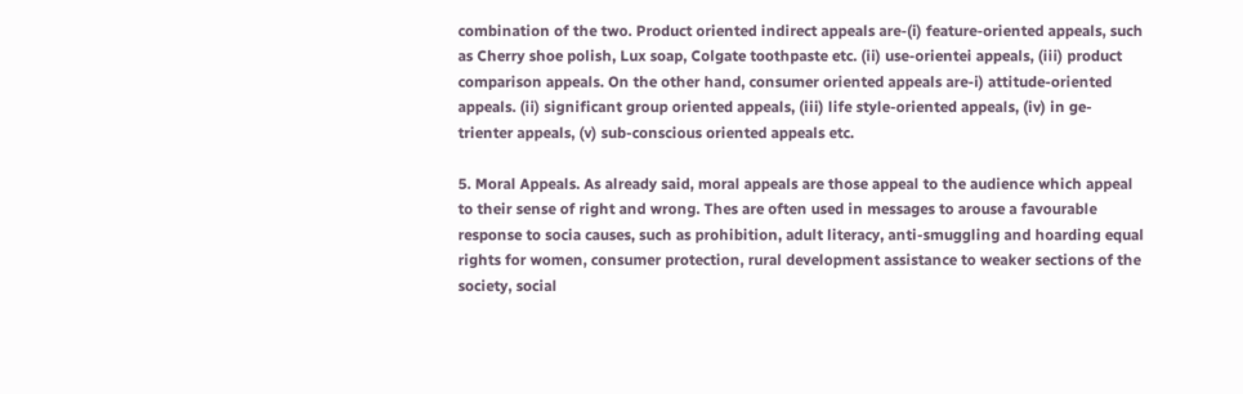combination of the two. Product oriented indirect appeals are-(i) feature-oriented appeals, such as Cherry shoe polish, Lux soap, Colgate toothpaste etc. (ii) use-orientei appeals, (iii) product comparison appeals. On the other hand, consumer oriented appeals are-i) attitude-oriented appeals. (ii) significant group oriented appeals, (iii) life style-oriented appeals, (iv) in ge-trienter appeals, (v) sub-conscious oriented appeals etc.

5. Moral Appeals. As already said, moral appeals are those appeal to the audience which appeal to their sense of right and wrong. Thes are often used in messages to arouse a favourable response to socia causes, such as prohibition, adult literacy, anti-smuggling and hoarding equal rights for women, consumer protection, rural development assistance to weaker sections of the society, social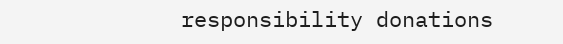responsibility donations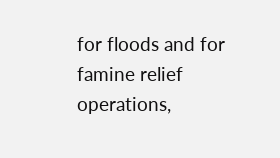for floods and for famine relief operations,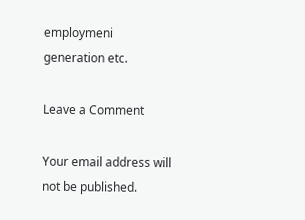employmeni generation etc.

Leave a Comment

Your email address will not be published.